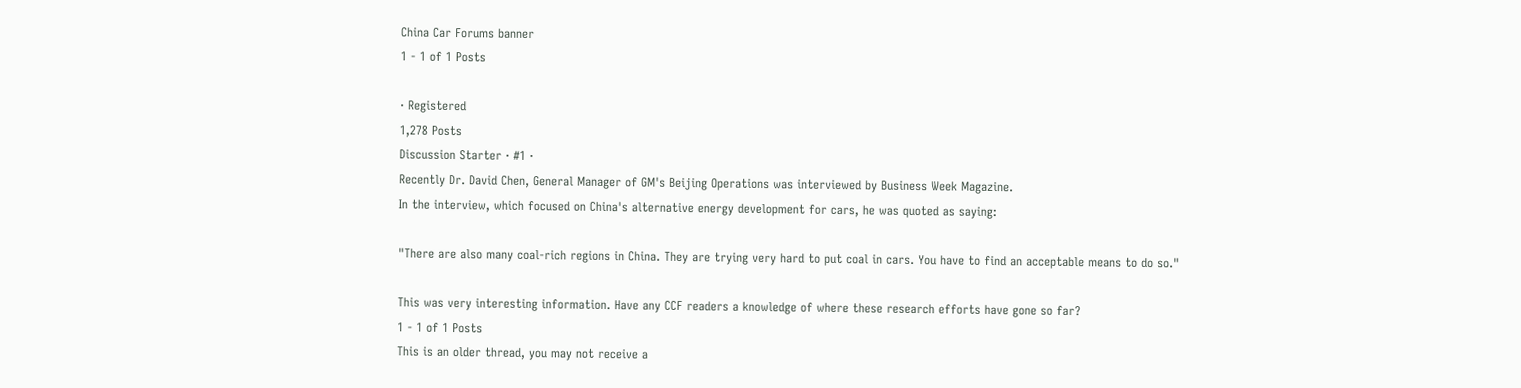China Car Forums banner
1 - 1 of 1 Posts

· Registered
1,278 Posts
Discussion Starter · #1 ·
Recently Dr. David Chen, General Manager of GM's Beijing Operations was interviewed by Business Week Magazine.
In the interview, which focused on China's alternative energy development for cars, he was quoted as saying:

"There are also many coal-rich regions in China. They are trying very hard to put coal in cars. You have to find an acceptable means to do so."

This was very interesting information. Have any CCF readers a knowledge of where these research efforts have gone so far?
1 - 1 of 1 Posts
This is an older thread, you may not receive a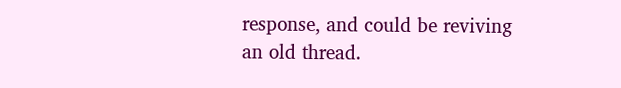response, and could be reviving an old thread.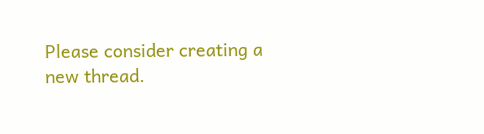Please consider creating a new thread.